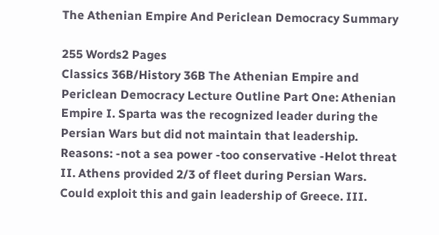The Athenian Empire And Periclean Democracy Summary

255 Words2 Pages
Classics 36B/History 36B The Athenian Empire and Periclean Democracy Lecture Outline Part One: Athenian Empire I. Sparta was the recognized leader during the Persian Wars but did not maintain that leadership. Reasons: -not a sea power -too conservative -Helot threat II. Athens provided 2/3 of fleet during Persian Wars. Could exploit this and gain leadership of Greece. III.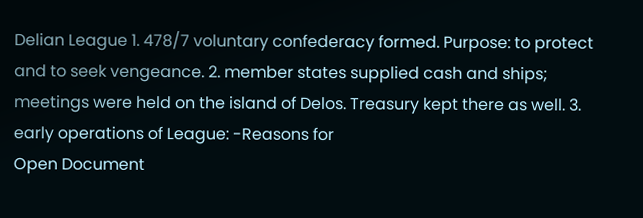Delian League 1. 478/7 voluntary confederacy formed. Purpose: to protect and to seek vengeance. 2. member states supplied cash and ships; meetings were held on the island of Delos. Treasury kept there as well. 3. early operations of League: -Reasons for
Open Document